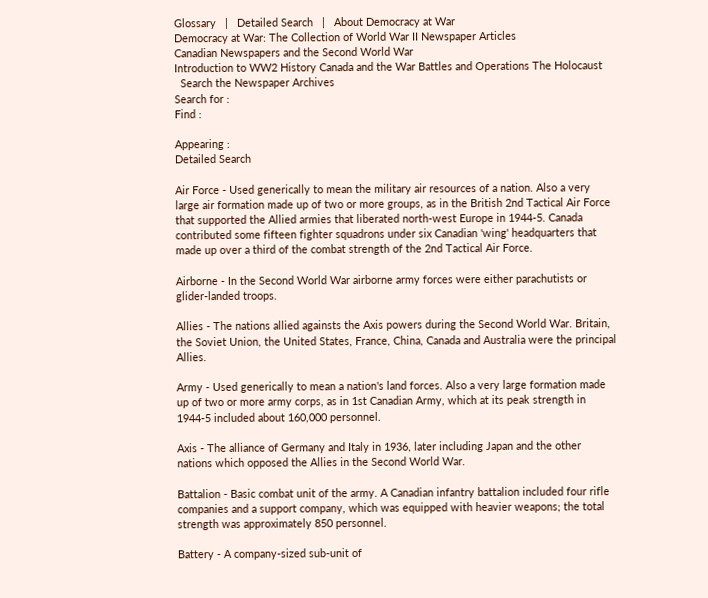Glossary   |   Detailed Search   |   About Democracy at War
Democracy at War: The Collection of World War II Newspaper Articles
Canadian Newspapers and the Second World War
Introduction to WW2 History Canada and the War Battles and Operations The Holocaust
  Search the Newspaper Archives
Search for :
Find :

Appearing :
Detailed Search

Air Force - Used generically to mean the military air resources of a nation. Also a very large air formation made up of two or more groups, as in the British 2nd Tactical Air Force that supported the Allied armies that liberated north-west Europe in 1944-5. Canada contributed some fifteen fighter squadrons under six Canadian 'wing' headquarters that made up over a third of the combat strength of the 2nd Tactical Air Force.

Airborne - In the Second World War airborne army forces were either parachutists or glider-landed troops.

Allies - The nations allied againsts the Axis powers during the Second World War. Britain, the Soviet Union, the United States, France, China, Canada and Australia were the principal Allies.

Army - Used generically to mean a nation's land forces. Also a very large formation made up of two or more army corps, as in 1st Canadian Army, which at its peak strength in 1944-5 included about 160,000 personnel.

Axis - The alliance of Germany and Italy in 1936, later including Japan and the other nations which opposed the Allies in the Second World War.

Battalion - Basic combat unit of the army. A Canadian infantry battalion included four rifle companies and a support company, which was equipped with heavier weapons; the total strength was approximately 850 personnel.

Battery - A company-sized sub-unit of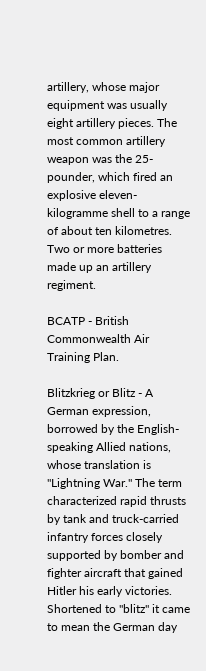artillery, whose major equipment was usually eight artillery pieces. The most common artillery weapon was the 25-pounder, which fired an explosive eleven-kilogramme shell to a range of about ten kilometres. Two or more batteries made up an artillery regiment.

BCATP - British Commonwealth Air Training Plan.

Blitzkrieg or Blitz - A German expression, borrowed by the English-speaking Allied nations, whose translation is "Lightning War." The term characterized rapid thrusts by tank and truck-carried infantry forces closely supported by bomber and fighter aircraft that gained Hitler his early victories. Shortened to "blitz" it came to mean the German day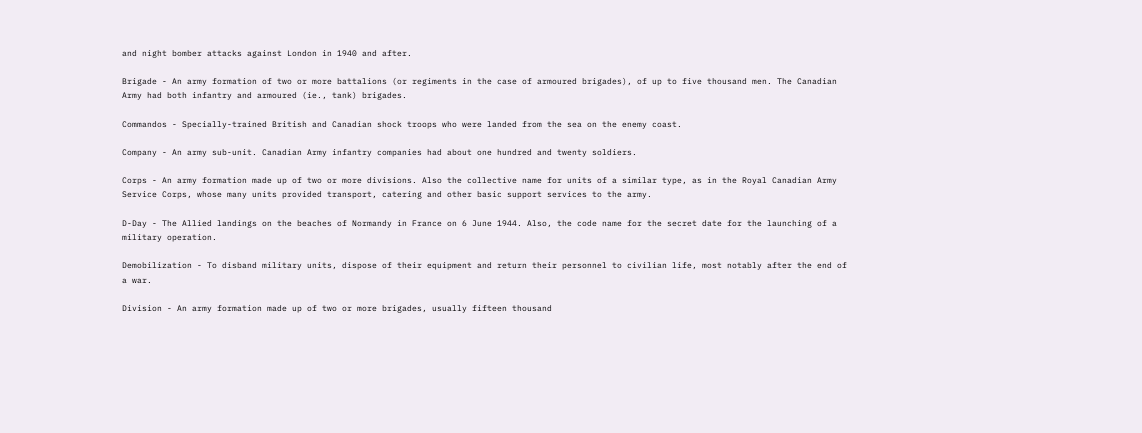and night bomber attacks against London in 1940 and after.

Brigade - An army formation of two or more battalions (or regiments in the case of armoured brigades), of up to five thousand men. The Canadian Army had both infantry and armoured (ie., tank) brigades.

Commandos - Specially-trained British and Canadian shock troops who were landed from the sea on the enemy coast.

Company - An army sub-unit. Canadian Army infantry companies had about one hundred and twenty soldiers.

Corps - An army formation made up of two or more divisions. Also the collective name for units of a similar type, as in the Royal Canadian Army Service Corps, whose many units provided transport, catering and other basic support services to the army.

D-Day - The Allied landings on the beaches of Normandy in France on 6 June 1944. Also, the code name for the secret date for the launching of a military operation.

Demobilization - To disband military units, dispose of their equipment and return their personnel to civilian life, most notably after the end of a war.

Division - An army formation made up of two or more brigades, usually fifteen thousand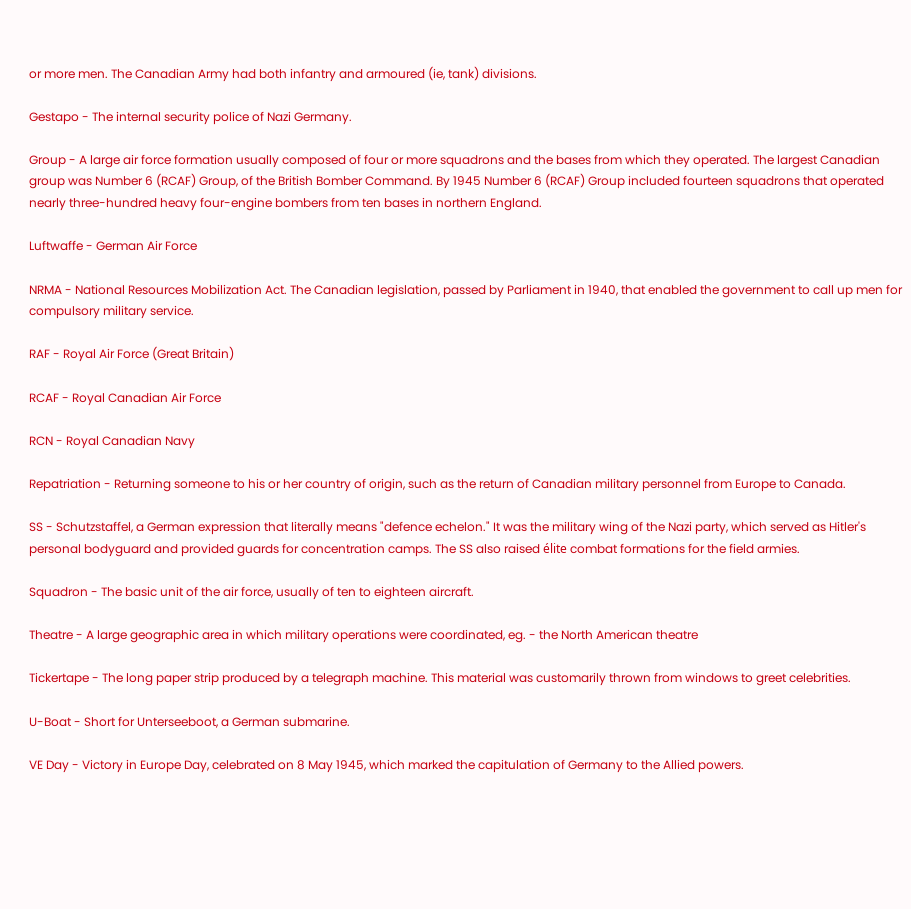or more men. The Canadian Army had both infantry and armoured (ie, tank) divisions.

Gestapo - The internal security police of Nazi Germany.

Group - A large air force formation usually composed of four or more squadrons and the bases from which they operated. The largest Canadian group was Number 6 (RCAF) Group, of the British Bomber Command. By 1945 Number 6 (RCAF) Group included fourteen squadrons that operated nearly three-hundred heavy four-engine bombers from ten bases in northern England.

Luftwaffe - German Air Force

NRMA - National Resources Mobilization Act. The Canadian legislation, passed by Parliament in 1940, that enabled the government to call up men for compulsory military service.

RAF - Royal Air Force (Great Britain)

RCAF - Royal Canadian Air Force

RCN - Royal Canadian Navy

Repatriation - Returning someone to his or her country of origin, such as the return of Canadian military personnel from Europe to Canada.

SS - Schutzstaffel, a German expression that literally means "defence echelon." It was the military wing of the Nazi party, which served as Hitler's personal bodyguard and provided guards for concentration camps. The SS also raised élite combat formations for the field armies.

Squadron - The basic unit of the air force, usually of ten to eighteen aircraft.

Theatre - A large geographic area in which military operations were coordinated, eg. - the North American theatre

Tickertape - The long paper strip produced by a telegraph machine. This material was customarily thrown from windows to greet celebrities.

U-Boat - Short for Unterseeboot, a German submarine.

VE Day - Victory in Europe Day, celebrated on 8 May 1945, which marked the capitulation of Germany to the Allied powers.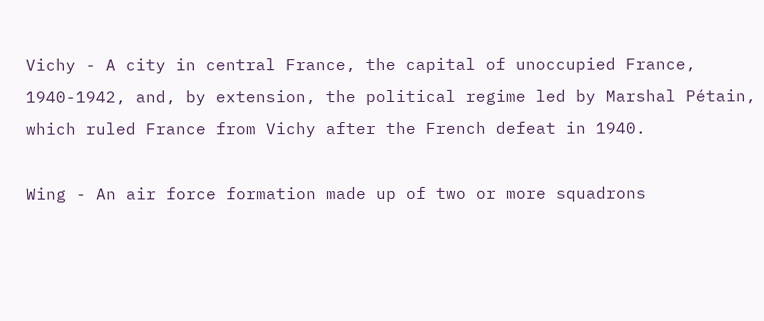Vichy - A city in central France, the capital of unoccupied France, 1940-1942, and, by extension, the political regime led by Marshal Pétain, which ruled France from Vichy after the French defeat in 1940.

Wing - An air force formation made up of two or more squadrons